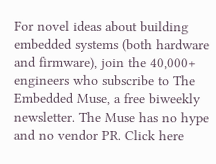For novel ideas about building embedded systems (both hardware and firmware), join the 40,000+ engineers who subscribe to The Embedded Muse, a free biweekly newsletter. The Muse has no hype and no vendor PR. Click here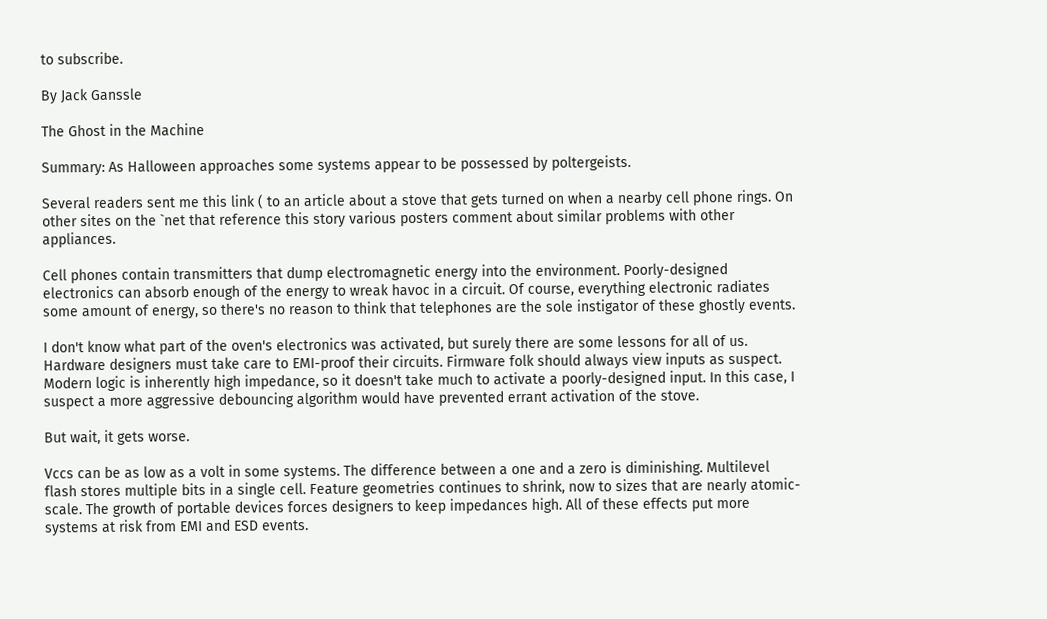to subscribe.

By Jack Ganssle

The Ghost in the Machine

Summary: As Halloween approaches some systems appear to be possessed by poltergeists.

Several readers sent me this link ( to an article about a stove that gets turned on when a nearby cell phone rings. On other sites on the `net that reference this story various posters comment about similar problems with other appliances.

Cell phones contain transmitters that dump electromagnetic energy into the environment. Poorly-designed electronics can absorb enough of the energy to wreak havoc in a circuit. Of course, everything electronic radiates some amount of energy, so there's no reason to think that telephones are the sole instigator of these ghostly events.

I don't know what part of the oven's electronics was activated, but surely there are some lessons for all of us. Hardware designers must take care to EMI-proof their circuits. Firmware folk should always view inputs as suspect. Modern logic is inherently high impedance, so it doesn't take much to activate a poorly-designed input. In this case, I suspect a more aggressive debouncing algorithm would have prevented errant activation of the stove.

But wait, it gets worse.

Vccs can be as low as a volt in some systems. The difference between a one and a zero is diminishing. Multilevel flash stores multiple bits in a single cell. Feature geometries continues to shrink, now to sizes that are nearly atomic-scale. The growth of portable devices forces designers to keep impedances high. All of these effects put more systems at risk from EMI and ESD events.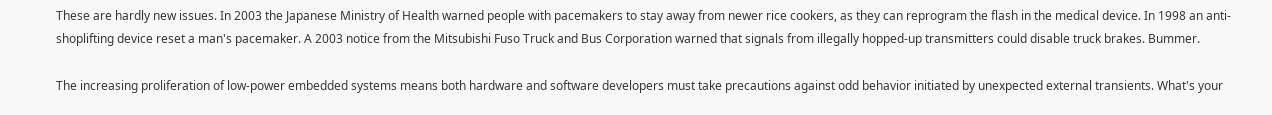These are hardly new issues. In 2003 the Japanese Ministry of Health warned people with pacemakers to stay away from newer rice cookers, as they can reprogram the flash in the medical device. In 1998 an anti-shoplifting device reset a man's pacemaker. A 2003 notice from the Mitsubishi Fuso Truck and Bus Corporation warned that signals from illegally hopped-up transmitters could disable truck brakes. Bummer.

The increasing proliferation of low-power embedded systems means both hardware and software developers must take precautions against odd behavior initiated by unexpected external transients. What's your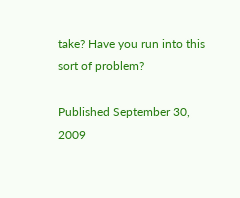take? Have you run into this sort of problem?

Published September 30, 2009